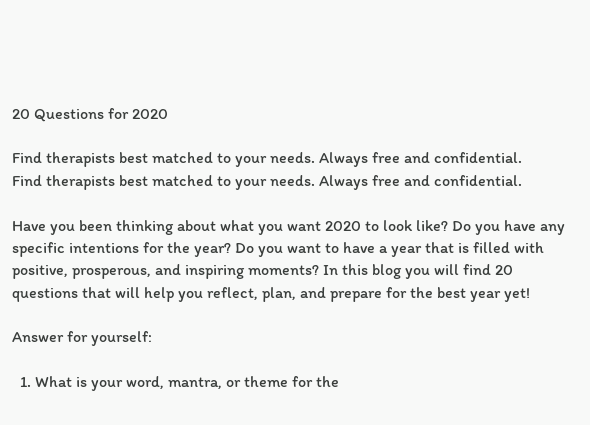20 Questions for 2020

Find therapists best matched to your needs. Always free and confidential.
Find therapists best matched to your needs. Always free and confidential.

Have you been thinking about what you want 2020 to look like? Do you have any specific intentions for the year? Do you want to have a year that is filled with positive, prosperous, and inspiring moments? In this blog you will find 20 questions that will help you reflect, plan, and prepare for the best year yet!

Answer for yourself:

  1. What is your word, mantra, or theme for the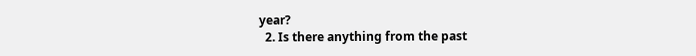year?
  2. Is there anything from the past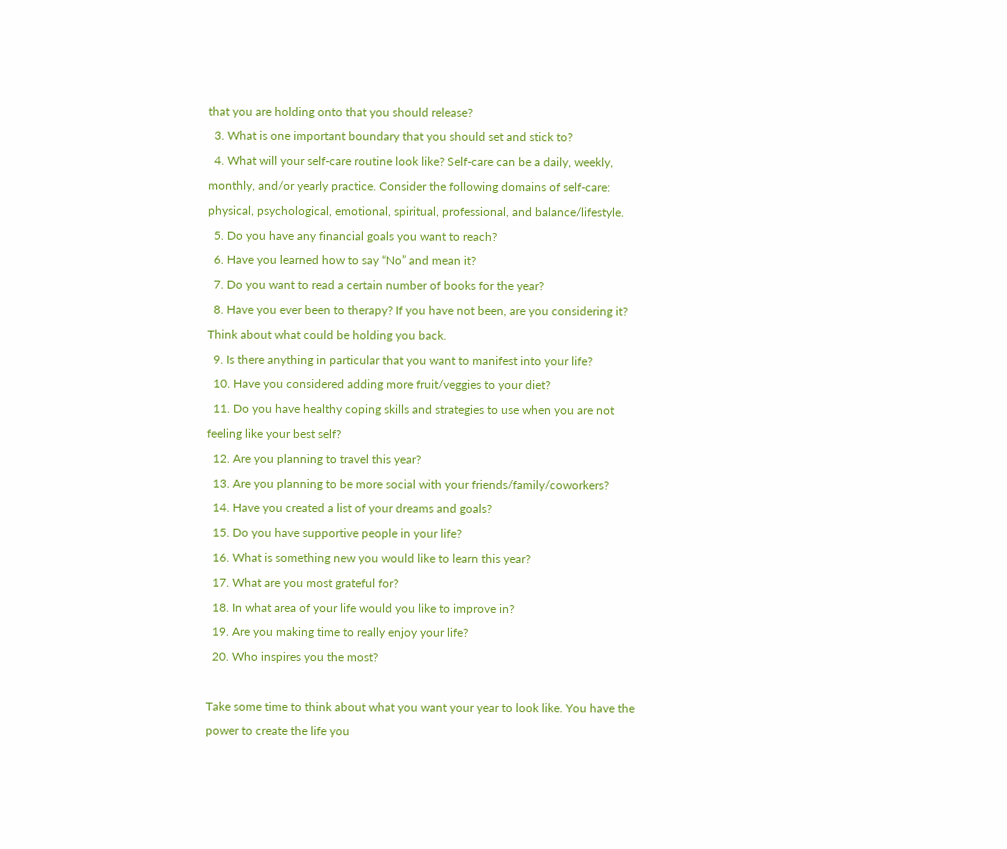that you are holding onto that you should release?
  3. What is one important boundary that you should set and stick to?
  4. What will your self-care routine look like? Self-care can be a daily, weekly, monthly, and/or yearly practice. Consider the following domains of self-care: physical, psychological, emotional, spiritual, professional, and balance/lifestyle.
  5. Do you have any financial goals you want to reach?
  6. Have you learned how to say “No” and mean it?
  7. Do you want to read a certain number of books for the year?
  8. Have you ever been to therapy? If you have not been, are you considering it? Think about what could be holding you back.
  9. Is there anything in particular that you want to manifest into your life?
  10. Have you considered adding more fruit/veggies to your diet?
  11. Do you have healthy coping skills and strategies to use when you are not feeling like your best self?
  12. Are you planning to travel this year?
  13. Are you planning to be more social with your friends/family/coworkers?
  14. Have you created a list of your dreams and goals?
  15. Do you have supportive people in your life?
  16. What is something new you would like to learn this year?
  17. What are you most grateful for?
  18. In what area of your life would you like to improve in?
  19. Are you making time to really enjoy your life?
  20. Who inspires you the most?

Take some time to think about what you want your year to look like. You have the power to create the life you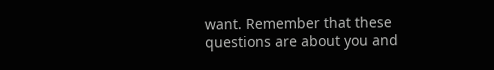want. Remember that these questions are about you and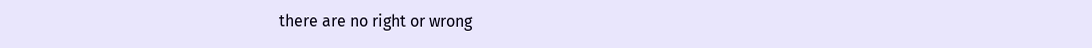there are no right or wrong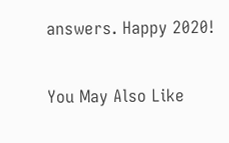answers. Happy 2020!

You May Also Like